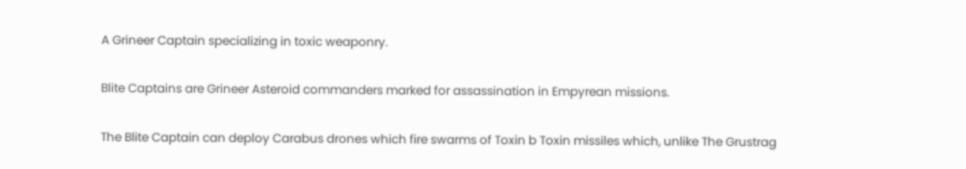A Grineer Captain specializing in toxic weaponry.

Blite Captains are Grineer Asteroid commanders marked for assassination in Empyrean missions.

The Blite Captain can deploy Carabus drones which fire swarms of Toxin b Toxin missiles which, unlike The Grustrag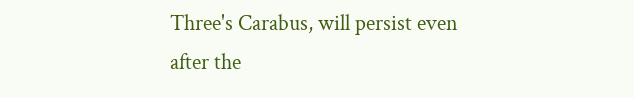Three's Carabus, will persist even after the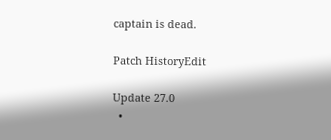captain is dead.

Patch HistoryEdit

Update 27.0
  •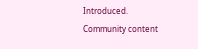Introduced.
Community content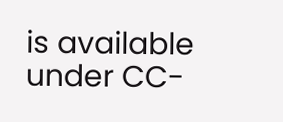is available under CC-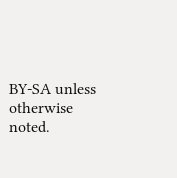BY-SA unless otherwise noted.